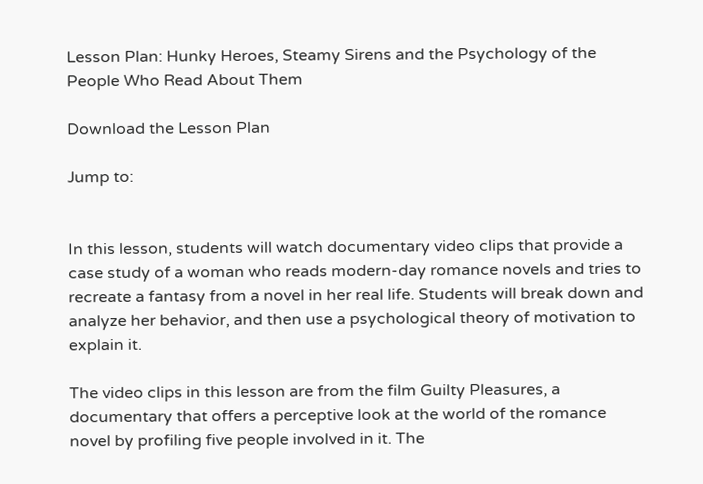Lesson Plan: Hunky Heroes, Steamy Sirens and the Psychology of the People Who Read About Them

Download the Lesson Plan

Jump to:


In this lesson, students will watch documentary video clips that provide a case study of a woman who reads modern-day romance novels and tries to recreate a fantasy from a novel in her real life. Students will break down and analyze her behavior, and then use a psychological theory of motivation to explain it.

The video clips in this lesson are from the film Guilty Pleasures, a documentary that offers a perceptive look at the world of the romance novel by profiling five people involved in it. The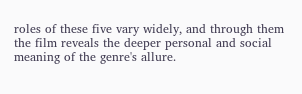roles of these five vary widely, and through them the film reveals the deeper personal and social meaning of the genre's allure.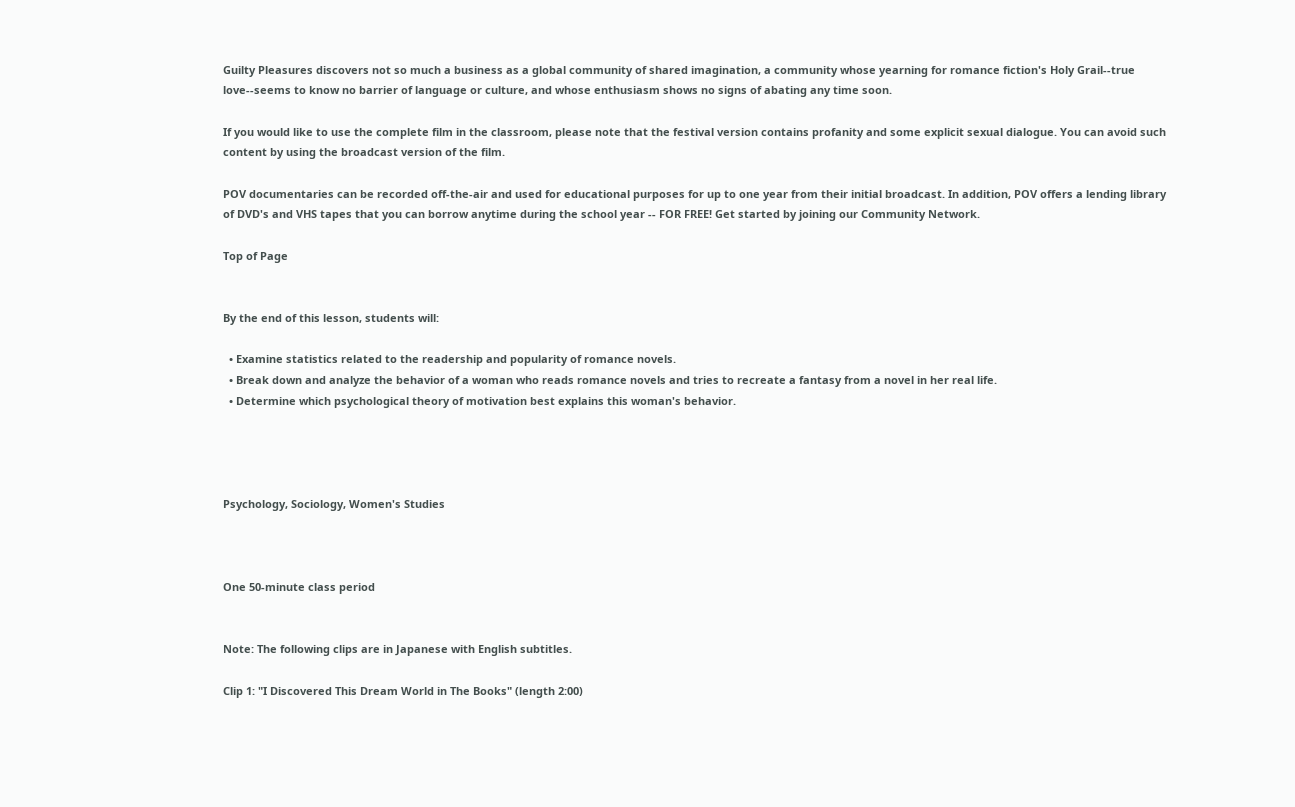Guilty Pleasures discovers not so much a business as a global community of shared imagination, a community whose yearning for romance fiction's Holy Grail--true love--seems to know no barrier of language or culture, and whose enthusiasm shows no signs of abating any time soon.

If you would like to use the complete film in the classroom, please note that the festival version contains profanity and some explicit sexual dialogue. You can avoid such content by using the broadcast version of the film.

POV documentaries can be recorded off-the-air and used for educational purposes for up to one year from their initial broadcast. In addition, POV offers a lending library of DVD's and VHS tapes that you can borrow anytime during the school year -- FOR FREE! Get started by joining our Community Network.

Top of Page


By the end of this lesson, students will:

  • Examine statistics related to the readership and popularity of romance novels.
  • Break down and analyze the behavior of a woman who reads romance novels and tries to recreate a fantasy from a novel in her real life.
  • Determine which psychological theory of motivation best explains this woman's behavior.




Psychology, Sociology, Women's Studies



One 50-minute class period


Note: The following clips are in Japanese with English subtitles.

Clip 1: "I Discovered This Dream World in The Books" (length 2:00)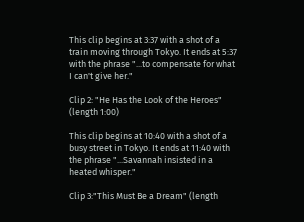This clip begins at 3:37 with a shot of a train moving through Tokyo. It ends at 5:37 with the phrase "...to compensate for what I can't give her."

Clip 2: "He Has the Look of the Heroes" (length 1:00)

This clip begins at 10:40 with a shot of a busy street in Tokyo. It ends at 11:40 with the phrase "...Savannah insisted in a heated whisper."

Clip 3:"This Must Be a Dream" (length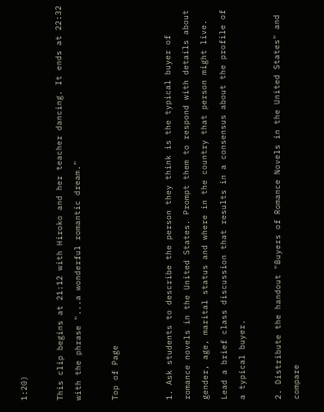1:20)

This clip begins at 21:12 with Hiroko and her teacher dancing. It ends at 22:32 with the phrase "...a wonderful romantic dream."

Top of Page


1. Ask students to describe the person they think is the typical buyer of romance novels in the United States. Prompt them to respond with details about gender, age, marital status and where in the country that person might live. Lead a brief class discussion that results in a consensus about the profile of a typical buyer.

2. Distribute the handout "Buyers of Romance Novels in the United States" and compare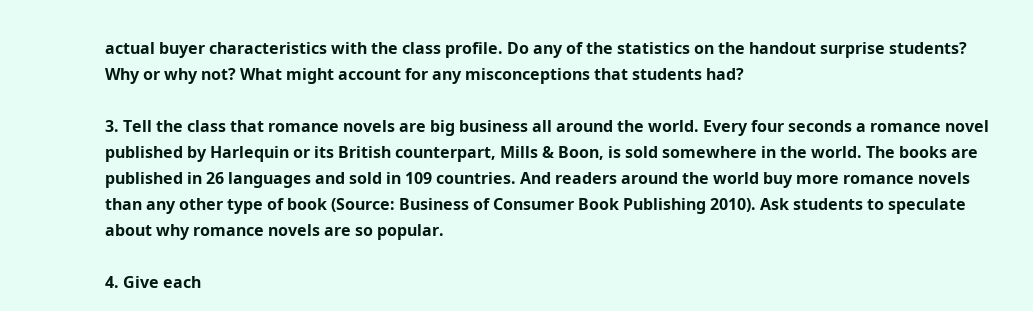actual buyer characteristics with the class profile. Do any of the statistics on the handout surprise students? Why or why not? What might account for any misconceptions that students had?

3. Tell the class that romance novels are big business all around the world. Every four seconds a romance novel published by Harlequin or its British counterpart, Mills & Boon, is sold somewhere in the world. The books are published in 26 languages and sold in 109 countries. And readers around the world buy more romance novels than any other type of book (Source: Business of Consumer Book Publishing 2010). Ask students to speculate about why romance novels are so popular.

4. Give each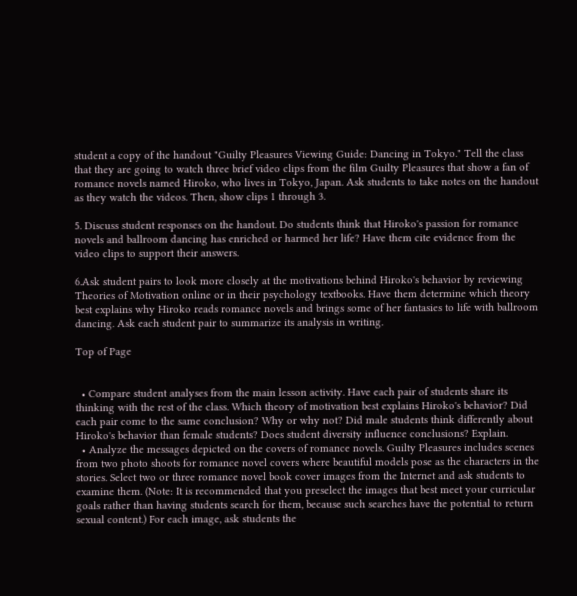student a copy of the handout "Guilty Pleasures Viewing Guide: Dancing in Tokyo." Tell the class that they are going to watch three brief video clips from the film Guilty Pleasures that show a fan of romance novels named Hiroko, who lives in Tokyo, Japan. Ask students to take notes on the handout as they watch the videos. Then, show clips 1 through 3.

5. Discuss student responses on the handout. Do students think that Hiroko's passion for romance novels and ballroom dancing has enriched or harmed her life? Have them cite evidence from the video clips to support their answers.

6.Ask student pairs to look more closely at the motivations behind Hiroko's behavior by reviewing Theories of Motivation online or in their psychology textbooks. Have them determine which theory best explains why Hiroko reads romance novels and brings some of her fantasies to life with ballroom dancing. Ask each student pair to summarize its analysis in writing.

Top of Page


  • Compare student analyses from the main lesson activity. Have each pair of students share its thinking with the rest of the class. Which theory of motivation best explains Hiroko's behavior? Did each pair come to the same conclusion? Why or why not? Did male students think differently about Hiroko's behavior than female students? Does student diversity influence conclusions? Explain.
  • Analyze the messages depicted on the covers of romance novels. Guilty Pleasures includes scenes from two photo shoots for romance novel covers where beautiful models pose as the characters in the stories. Select two or three romance novel book cover images from the Internet and ask students to examine them. (Note: It is recommended that you preselect the images that best meet your curricular goals rather than having students search for them, because such searches have the potential to return sexual content.) For each image, ask students the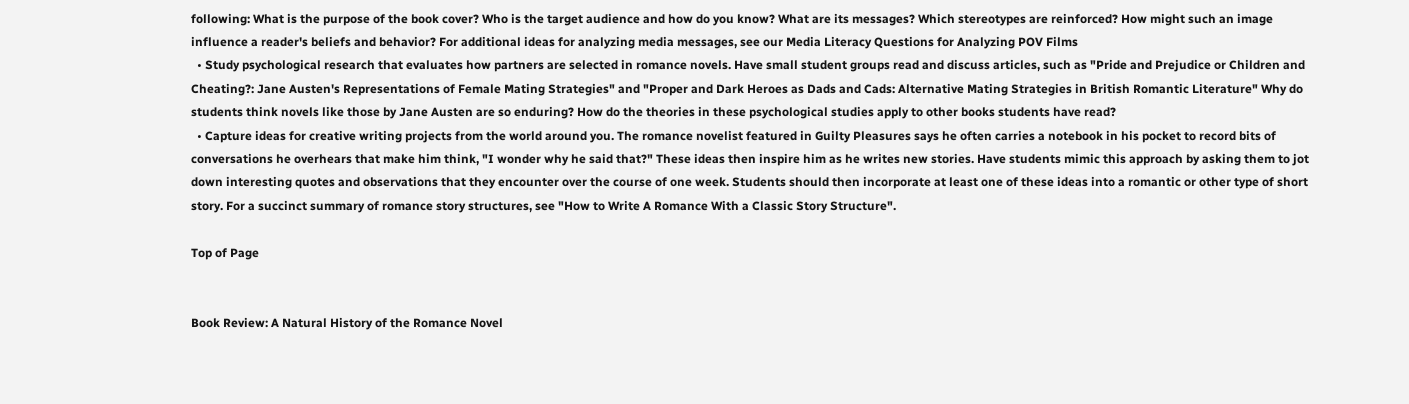following: What is the purpose of the book cover? Who is the target audience and how do you know? What are its messages? Which stereotypes are reinforced? How might such an image influence a reader's beliefs and behavior? For additional ideas for analyzing media messages, see our Media Literacy Questions for Analyzing POV Films
  • Study psychological research that evaluates how partners are selected in romance novels. Have small student groups read and discuss articles, such as "Pride and Prejudice or Children and Cheating?: Jane Austen's Representations of Female Mating Strategies" and "Proper and Dark Heroes as Dads and Cads: Alternative Mating Strategies in British Romantic Literature" Why do students think novels like those by Jane Austen are so enduring? How do the theories in these psychological studies apply to other books students have read?
  • Capture ideas for creative writing projects from the world around you. The romance novelist featured in Guilty Pleasures says he often carries a notebook in his pocket to record bits of conversations he overhears that make him think, "I wonder why he said that?" These ideas then inspire him as he writes new stories. Have students mimic this approach by asking them to jot down interesting quotes and observations that they encounter over the course of one week. Students should then incorporate at least one of these ideas into a romantic or other type of short story. For a succinct summary of romance story structures, see "How to Write A Romance With a Classic Story Structure".

Top of Page


Book Review: A Natural History of the Romance Novel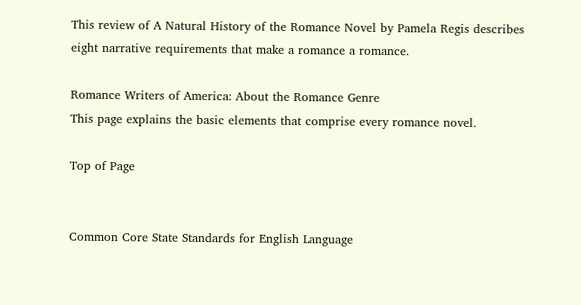This review of A Natural History of the Romance Novel by Pamela Regis describes eight narrative requirements that make a romance a romance.

Romance Writers of America: About the Romance Genre
This page explains the basic elements that comprise every romance novel.

Top of Page


Common Core State Standards for English Language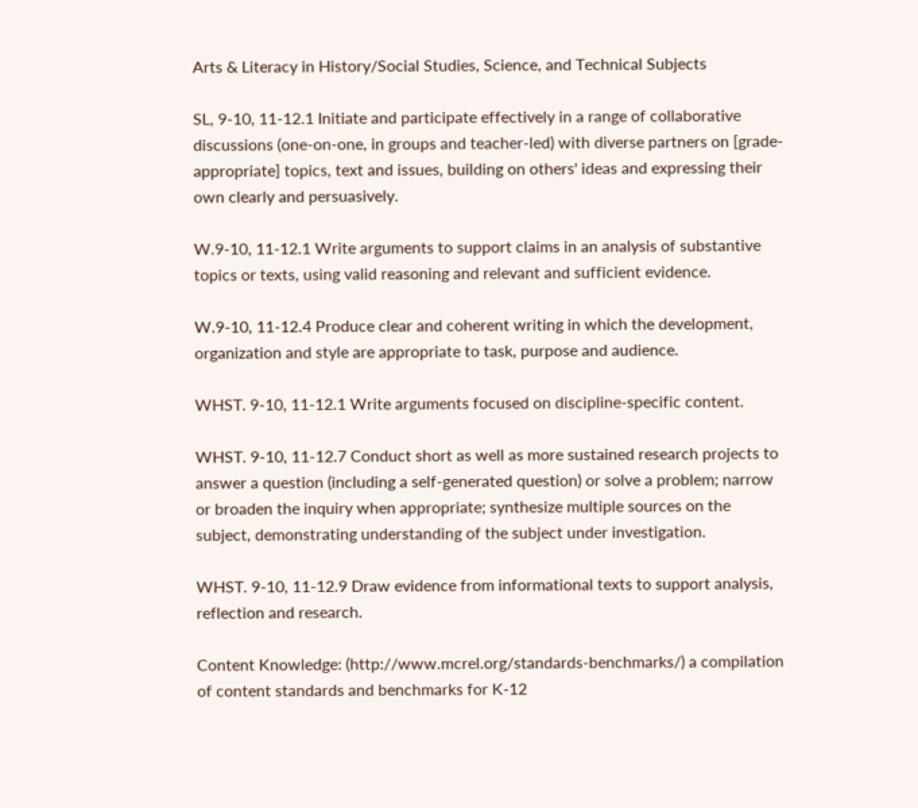Arts & Literacy in History/Social Studies, Science, and Technical Subjects

SL, 9-10, 11-12.1 Initiate and participate effectively in a range of collaborative discussions (one-on-one, in groups and teacher-led) with diverse partners on [grade-appropriate] topics, text and issues, building on others' ideas and expressing their own clearly and persuasively.

W.9-10, 11-12.1 Write arguments to support claims in an analysis of substantive topics or texts, using valid reasoning and relevant and sufficient evidence.

W.9-10, 11-12.4 Produce clear and coherent writing in which the development, organization and style are appropriate to task, purpose and audience.

WHST. 9-10, 11-12.1 Write arguments focused on discipline-specific content.

WHST. 9-10, 11-12.7 Conduct short as well as more sustained research projects to answer a question (including a self-generated question) or solve a problem; narrow or broaden the inquiry when appropriate; synthesize multiple sources on the subject, demonstrating understanding of the subject under investigation.

WHST. 9-10, 11-12.9 Draw evidence from informational texts to support analysis, reflection and research.

Content Knowledge: (http://www.mcrel.org/standards-benchmarks/) a compilation of content standards and benchmarks for K-12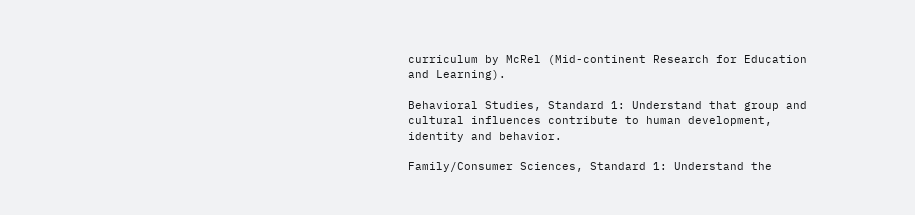curriculum by McRel (Mid-continent Research for Education and Learning).

Behavioral Studies, Standard 1: Understand that group and cultural influences contribute to human development, identity and behavior.

Family/Consumer Sciences, Standard 1: Understand the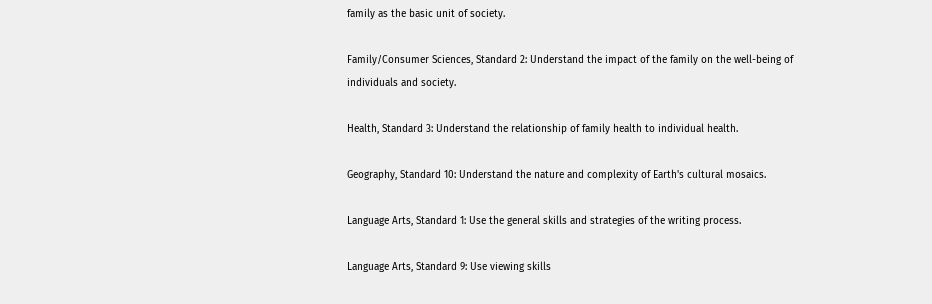family as the basic unit of society.

Family/Consumer Sciences, Standard 2: Understand the impact of the family on the well-being of individuals and society.

Health, Standard 3: Understand the relationship of family health to individual health.

Geography, Standard 10: Understand the nature and complexity of Earth's cultural mosaics.

Language Arts, Standard 1: Use the general skills and strategies of the writing process.

Language Arts, Standard 9: Use viewing skills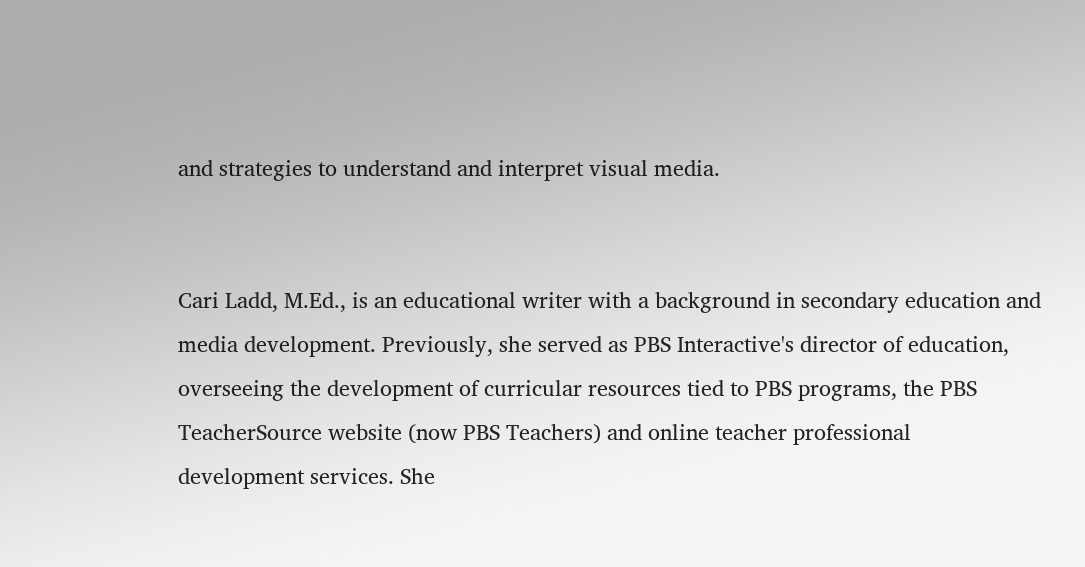and strategies to understand and interpret visual media.


Cari Ladd, M.Ed., is an educational writer with a background in secondary education and media development. Previously, she served as PBS Interactive's director of education, overseeing the development of curricular resources tied to PBS programs, the PBS TeacherSource website (now PBS Teachers) and online teacher professional development services. She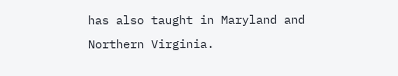has also taught in Maryland and Northern Virginia.